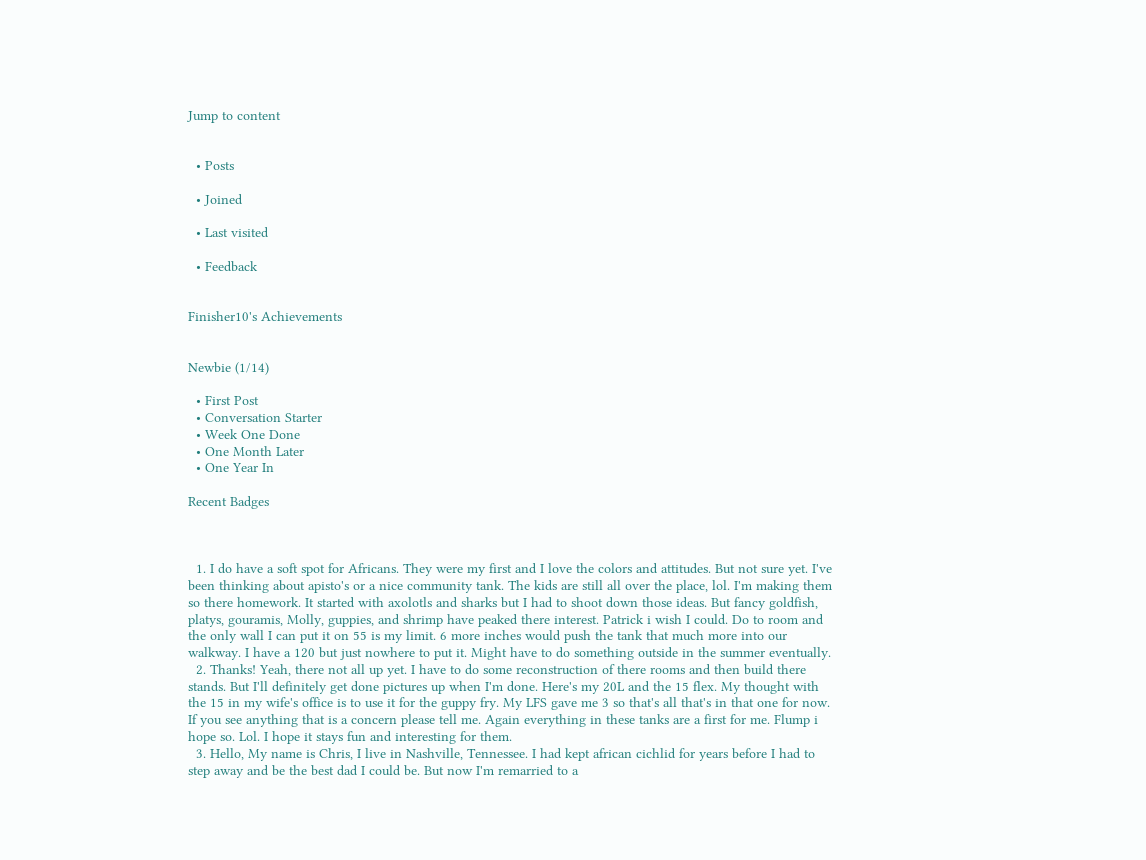Jump to content


  • Posts

  • Joined

  • Last visited

  • Feedback


Finisher10's Achievements


Newbie (1/14)

  • First Post
  • Conversation Starter
  • Week One Done
  • One Month Later
  • One Year In

Recent Badges



  1. I do have a soft spot for Africans. They were my first and I love the colors and attitudes. But not sure yet. I've been thinking about apisto's or a nice community tank. The kids are still all over the place, lol. I'm making them so there homework. It started with axolotls and sharks but I had to shoot down those ideas. But fancy goldfish, platys, gouramis, Molly, guppies, and shrimp have peaked there interest. Patrick i wish I could. Do to room and the only wall I can put it on 55 is my limit. 6 more inches would push the tank that much more into our walkway. I have a 120 but just nowhere to put it. Might have to do something outside in the summer eventually.
  2. Thanks! Yeah, there not all up yet. I have to do some reconstruction of there rooms and then build there stands. But I'll definitely get done pictures up when I'm done. Here's my 20L and the 15 flex. My thought with the 15 in my wife's office is to use it for the guppy fry. My LFS gave me 3 so that's all that's in that one for now. If you see anything that is a concern please tell me. Again everything in these tanks are a first for me. Flump i hope so. Lol. I hope it stays fun and interesting for them.
  3. Hello, My name is Chris, I live in Nashville, Tennessee. I had kept african cichlid for years before I had to step away and be the best dad I could be. But now I'm remarried to a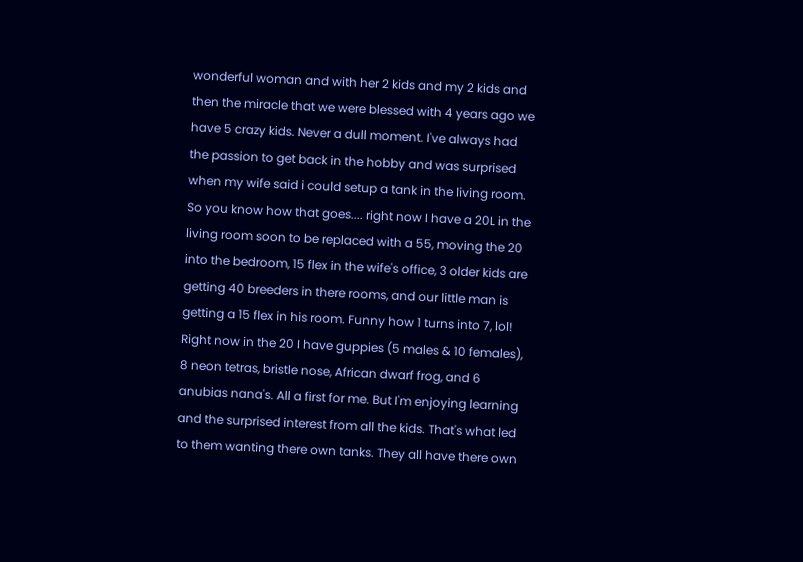wonderful woman and with her 2 kids and my 2 kids and then the miracle that we were blessed with 4 years ago we have 5 crazy kids. Never a dull moment. I've always had the passion to get back in the hobby and was surprised when my wife said i could setup a tank in the living room. So you know how that goes.... right now I have a 20L in the living room soon to be replaced with a 55, moving the 20 into the bedroom, 15 flex in the wife's office, 3 older kids are getting 40 breeders in there rooms, and our little man is getting a 15 flex in his room. Funny how 1 turns into 7, lol! Right now in the 20 I have guppies (5 males & 10 females), 8 neon tetras, bristle nose, African dwarf frog, and 6 anubias nana's. All a first for me. But I'm enjoying learning and the surprised interest from all the kids. That's what led to them wanting there own tanks. They all have there own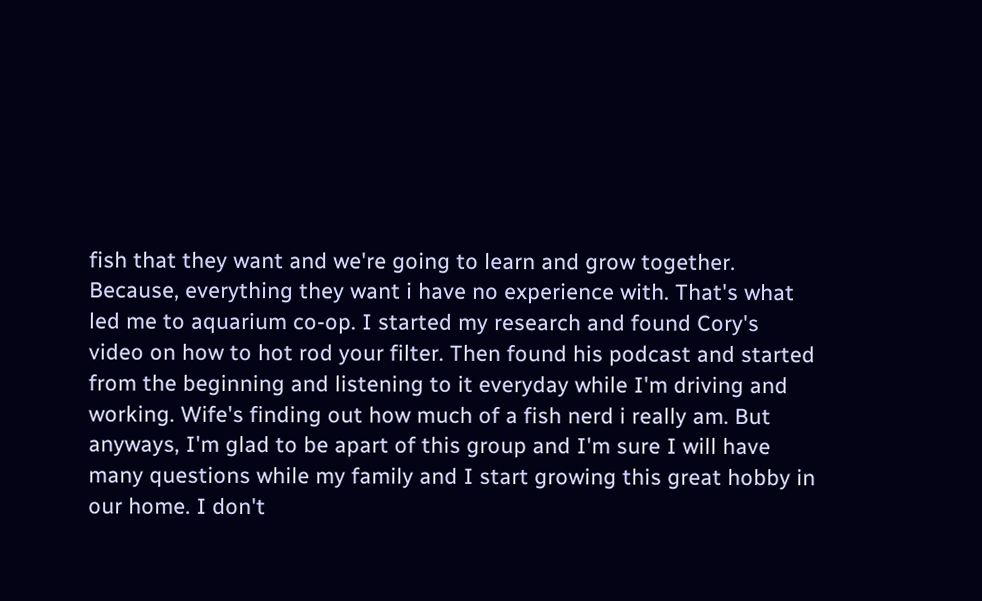fish that they want and we're going to learn and grow together. Because, everything they want i have no experience with. That's what led me to aquarium co-op. I started my research and found Cory's video on how to hot rod your filter. Then found his podcast and started from the beginning and listening to it everyday while I'm driving and working. Wife's finding out how much of a fish nerd i really am. But anyways, I'm glad to be apart of this group and I'm sure I will have many questions while my family and I start growing this great hobby in our home. I don't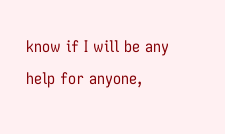know if I will be any help for anyone,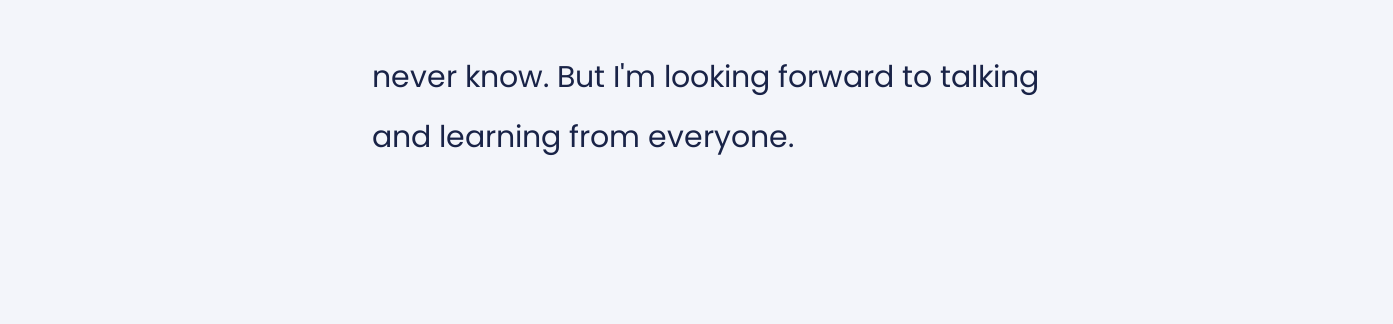never know. But I'm looking forward to talking and learning from everyone.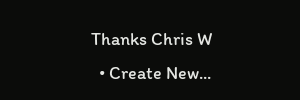Thanks Chris W
  • Create New...